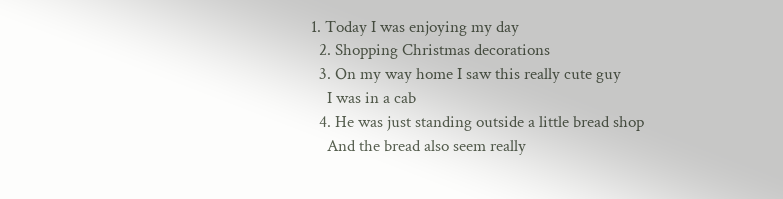1. Today I was enjoying my day
  2. Shopping Christmas decorations
  3. On my way home I saw this really cute guy
    I was in a cab
  4. He was just standing outside a little bread shop
    And the bread also seem really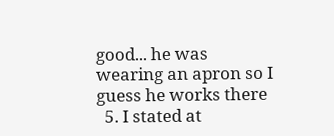good... he was wearing an apron so I guess he works there
  5. I stated at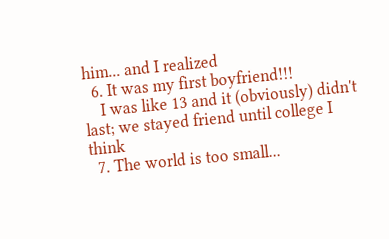him... and I realized
  6. It was my first boyfriend!!!
    I was like 13 and it (obviously) didn't last; we stayed friend until college I think
  7. The world is too small...